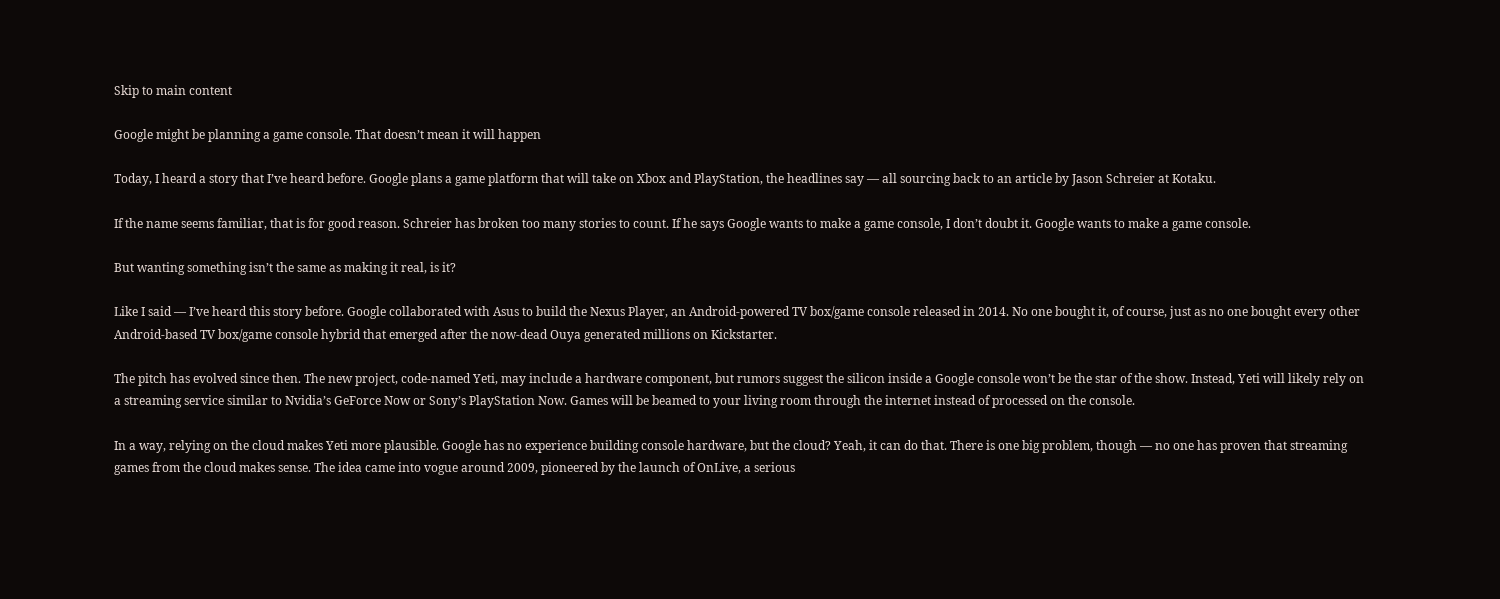Skip to main content

Google might be planning a game console. That doesn’t mean it will happen

Today, I heard a story that I’ve heard before. Google plans a game platform that will take on Xbox and PlayStation, the headlines say — all sourcing back to an article by Jason Schreier at Kotaku.

If the name seems familiar, that is for good reason. Schreier has broken too many stories to count. If he says Google wants to make a game console, I don’t doubt it. Google wants to make a game console.

But wanting something isn’t the same as making it real, is it?

Like I said — I’ve heard this story before. Google collaborated with Asus to build the Nexus Player, an Android-powered TV box/game console released in 2014. No one bought it, of course, just as no one bought every other Android-based TV box/game console hybrid that emerged after the now-dead Ouya generated millions on Kickstarter.

The pitch has evolved since then. The new project, code-named Yeti, may include a hardware component, but rumors suggest the silicon inside a Google console won’t be the star of the show. Instead, Yeti will likely rely on a streaming service similar to Nvidia’s GeForce Now or Sony’s PlayStation Now. Games will be beamed to your living room through the internet instead of processed on the console.

In a way, relying on the cloud makes Yeti more plausible. Google has no experience building console hardware, but the cloud? Yeah, it can do that. There is one big problem, though — no one has proven that streaming games from the cloud makes sense. The idea came into vogue around 2009, pioneered by the launch of OnLive, a serious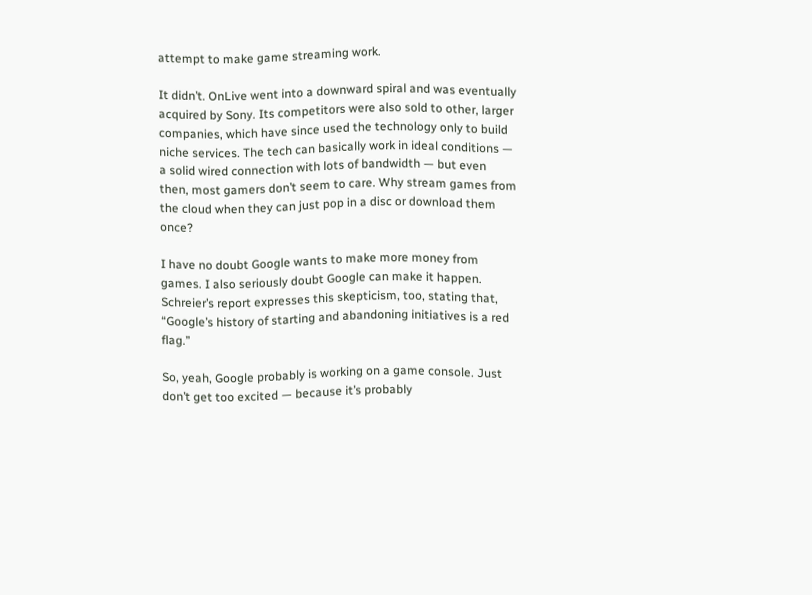attempt to make game streaming work.

It didn’t. OnLive went into a downward spiral and was eventually acquired by Sony. Its competitors were also sold to other, larger companies, which have since used the technology only to build niche services. The tech can basically work in ideal conditions — a solid wired connection with lots of bandwidth — but even then, most gamers don’t seem to care. Why stream games from the cloud when they can just pop in a disc or download them once?

I have no doubt Google wants to make more money from games. I also seriously doubt Google can make it happen. Schreier’s report expresses this skepticism, too, stating that, “Google’s history of starting and abandoning initiatives is a red flag.”

So, yeah, Google probably is working on a game console. Just don’t get too excited — because it’s probably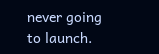never going to launch.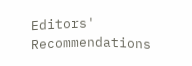Editors' Recommendations